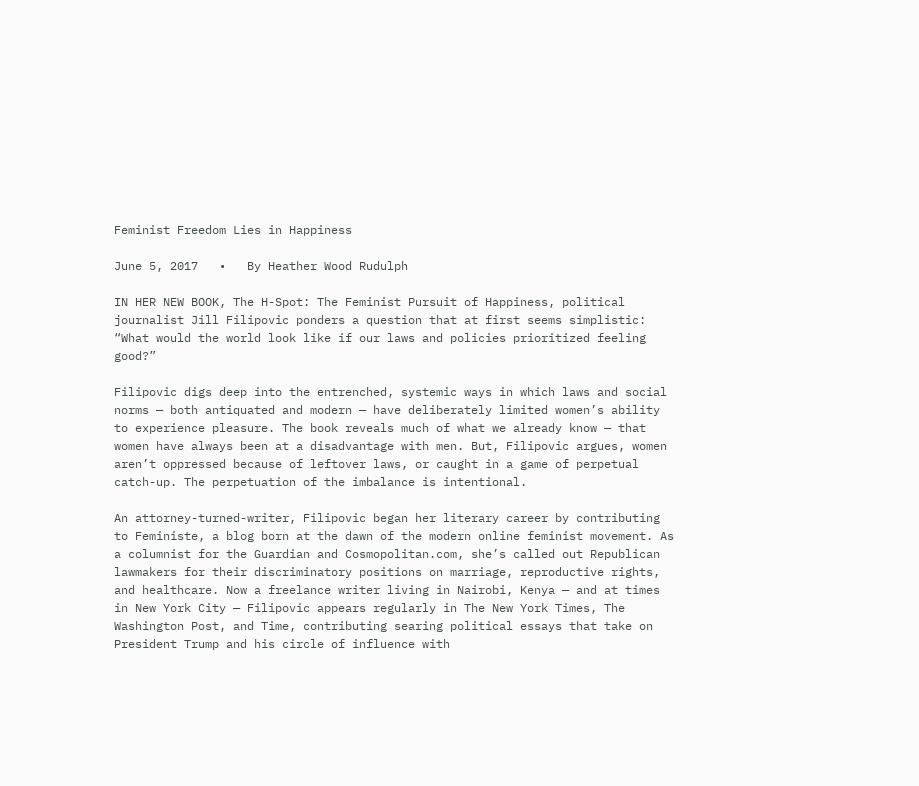Feminist Freedom Lies in Happiness

June 5, 2017   •   By Heather Wood Rudulph

IN HER NEW BOOK, The H-Spot: The Feminist Pursuit of Happiness, political journalist Jill Filipovic ponders a question that at first seems simplistic: “What would the world look like if our laws and policies prioritized feeling good?”

Filipovic digs deep into the entrenched, systemic ways in which laws and social norms — both antiquated and modern — have deliberately limited women’s ability to experience pleasure. The book reveals much of what we already know — that women have always been at a disadvantage with men. But, Filipovic argues, women aren’t oppressed because of leftover laws, or caught in a game of perpetual catch-up. The perpetuation of the imbalance is intentional.

An attorney-turned-writer, Filipovic began her literary career by contributing to Feministe, a blog born at the dawn of the modern online feminist movement. As a columnist for the Guardian and Cosmopolitan.com, she’s called out Republican lawmakers for their discriminatory positions on marriage, reproductive rights, and healthcare. Now a freelance writer living in Nairobi, Kenya — and at times in New York City — Filipovic appears regularly in The New York Times, The Washington Post, and Time, contributing searing political essays that take on President Trump and his circle of influence with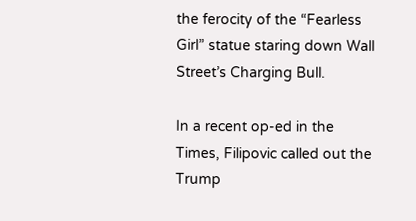the ferocity of the “Fearless Girl” statue staring down Wall Street’s Charging Bull.

In a recent op-ed in the Times, Filipovic called out the Trump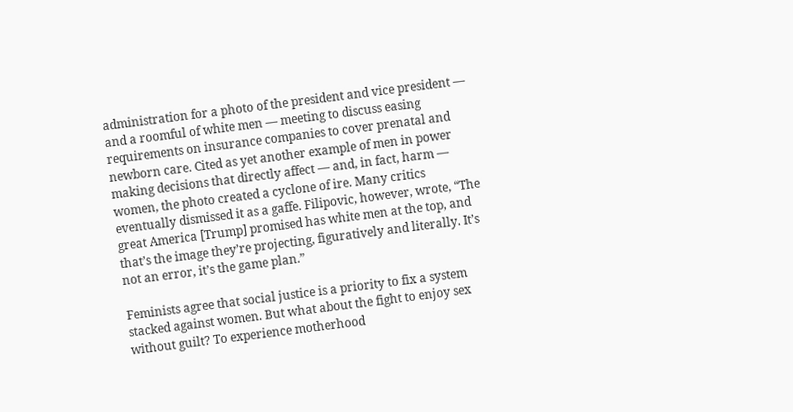administration for a photo of the president and vice president — and a roomful of white men — meeting to discuss easing requirements on insurance companies to cover prenatal and newborn care. Cited as yet another example of men in power making decisions that directly affect — and, in fact, harm — women, the photo created a cyclone of ire. Many critics eventually dismissed it as a gaffe. Filipovic, however, wrote, “The great America [Trump] promised has white men at the top, and that’s the image they’re projecting, figuratively and literally. It’s not an error, it’s the game plan.”

Feminists agree that social justice is a priority to fix a system stacked against women. But what about the fight to enjoy sex without guilt? To experience motherhood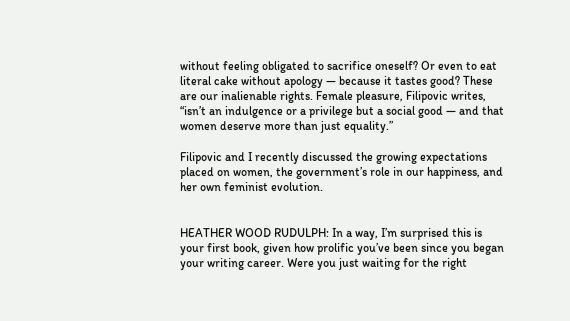without feeling obligated to sacrifice oneself? Or even to eat literal cake without apology — because it tastes good? These are our inalienable rights. Female pleasure, Filipovic writes, “isn’t an indulgence or a privilege but a social good — and that women deserve more than just equality.”

Filipovic and I recently discussed the growing expectations placed on women, the government’s role in our happiness, and her own feminist evolution.


HEATHER WOOD RUDULPH: In a way, I’m surprised this is your first book, given how prolific you’ve been since you began your writing career. Were you just waiting for the right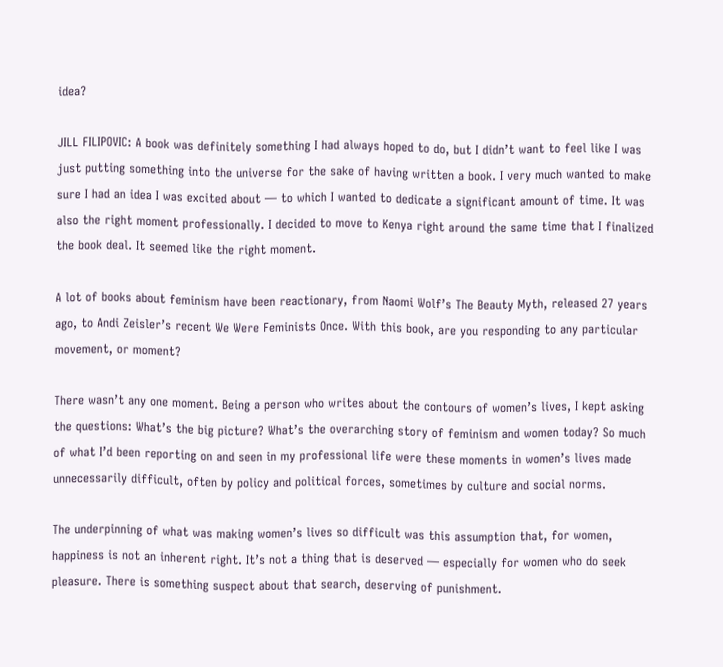idea?

JILL FILIPOVIC: A book was definitely something I had always hoped to do, but I didn’t want to feel like I was just putting something into the universe for the sake of having written a book. I very much wanted to make sure I had an idea I was excited about — to which I wanted to dedicate a significant amount of time. It was also the right moment professionally. I decided to move to Kenya right around the same time that I finalized the book deal. It seemed like the right moment.

A lot of books about feminism have been reactionary, from Naomi Wolf’s The Beauty Myth, released 27 years ago, to Andi Zeisler’s recent We Were Feminists Once. With this book, are you responding to any particular movement, or moment?

There wasn’t any one moment. Being a person who writes about the contours of women’s lives, I kept asking the questions: What’s the big picture? What’s the overarching story of feminism and women today? So much of what I’d been reporting on and seen in my professional life were these moments in women’s lives made unnecessarily difficult, often by policy and political forces, sometimes by culture and social norms.

The underpinning of what was making women’s lives so difficult was this assumption that, for women, happiness is not an inherent right. It’s not a thing that is deserved — especially for women who do seek pleasure. There is something suspect about that search, deserving of punishment.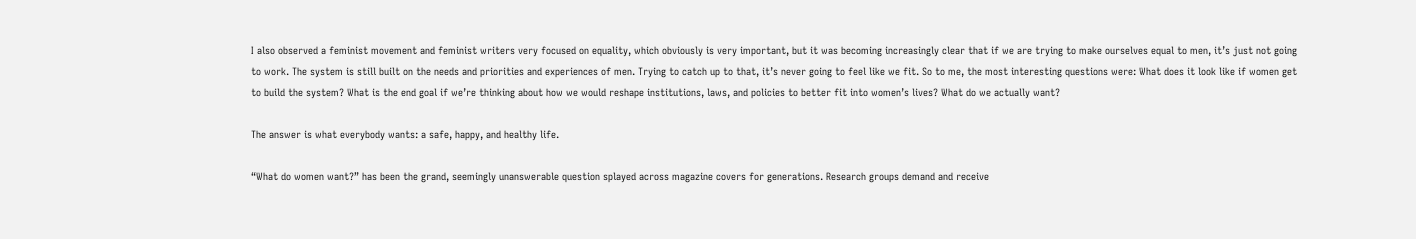I also observed a feminist movement and feminist writers very focused on equality, which obviously is very important, but it was becoming increasingly clear that if we are trying to make ourselves equal to men, it’s just not going to work. The system is still built on the needs and priorities and experiences of men. Trying to catch up to that, it’s never going to feel like we fit. So to me, the most interesting questions were: What does it look like if women get to build the system? What is the end goal if we’re thinking about how we would reshape institutions, laws, and policies to better fit into women’s lives? What do we actually want?

The answer is what everybody wants: a safe, happy, and healthy life.

“What do women want?” has been the grand, seemingly unanswerable question splayed across magazine covers for generations. Research groups demand and receive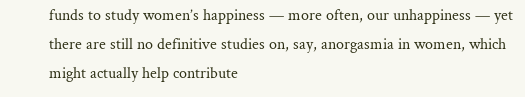funds to study women’s happiness — more often, our unhappiness — yet there are still no definitive studies on, say, anorgasmia in women, which might actually help contribute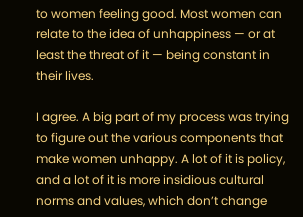to women feeling good. Most women can relate to the idea of unhappiness — or at least the threat of it — being constant in their lives.

I agree. A big part of my process was trying to figure out the various components that make women unhappy. A lot of it is policy, and a lot of it is more insidious cultural norms and values, which don’t change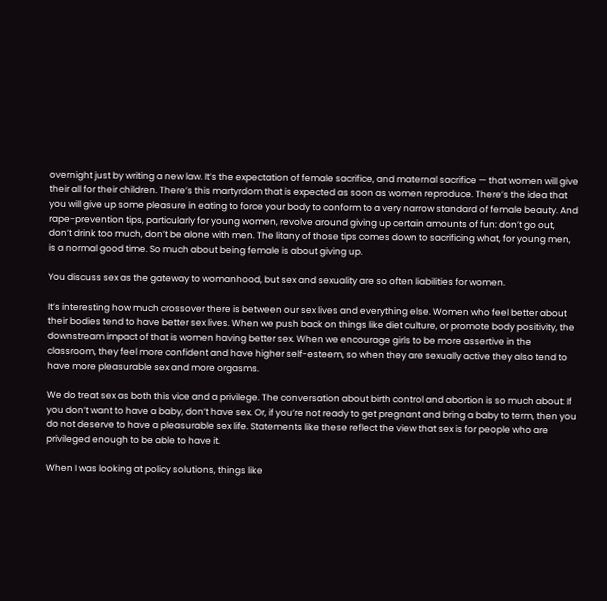overnight just by writing a new law. It’s the expectation of female sacrifice, and maternal sacrifice — that women will give their all for their children. There’s this martyrdom that is expected as soon as women reproduce. There’s the idea that you will give up some pleasure in eating to force your body to conform to a very narrow standard of female beauty. And rape-prevention tips, particularly for young women, revolve around giving up certain amounts of fun: don’t go out, don’t drink too much, don’t be alone with men. The litany of those tips comes down to sacrificing what, for young men, is a normal good time. So much about being female is about giving up.

You discuss sex as the gateway to womanhood, but sex and sexuality are so often liabilities for women.

It’s interesting how much crossover there is between our sex lives and everything else. Women who feel better about their bodies tend to have better sex lives. When we push back on things like diet culture, or promote body positivity, the downstream impact of that is women having better sex. When we encourage girls to be more assertive in the classroom, they feel more confident and have higher self-esteem, so when they are sexually active they also tend to have more pleasurable sex and more orgasms.

We do treat sex as both this vice and a privilege. The conversation about birth control and abortion is so much about: If you don’t want to have a baby, don’t have sex. Or, if you’re not ready to get pregnant and bring a baby to term, then you do not deserve to have a pleasurable sex life. Statements like these reflect the view that sex is for people who are privileged enough to be able to have it.

When I was looking at policy solutions, things like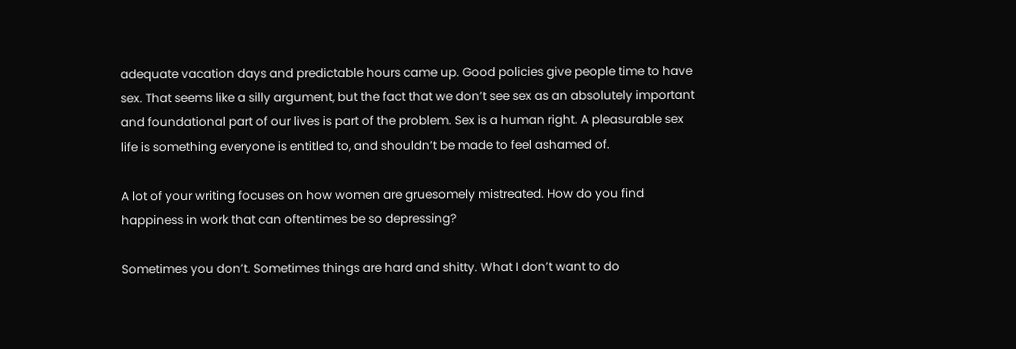adequate vacation days and predictable hours came up. Good policies give people time to have sex. That seems like a silly argument, but the fact that we don’t see sex as an absolutely important and foundational part of our lives is part of the problem. Sex is a human right. A pleasurable sex life is something everyone is entitled to, and shouldn’t be made to feel ashamed of.

A lot of your writing focuses on how women are gruesomely mistreated. How do you find happiness in work that can oftentimes be so depressing?

Sometimes you don’t. Sometimes things are hard and shitty. What I don’t want to do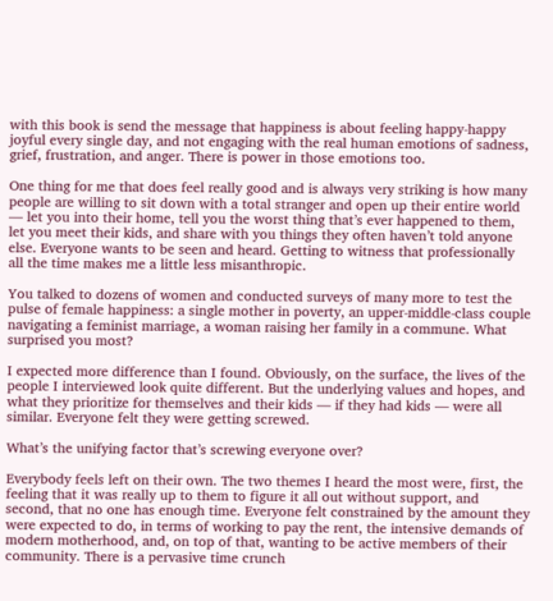with this book is send the message that happiness is about feeling happy-happy joyful every single day, and not engaging with the real human emotions of sadness, grief, frustration, and anger. There is power in those emotions too.

One thing for me that does feel really good and is always very striking is how many people are willing to sit down with a total stranger and open up their entire world — let you into their home, tell you the worst thing that’s ever happened to them, let you meet their kids, and share with you things they often haven’t told anyone else. Everyone wants to be seen and heard. Getting to witness that professionally all the time makes me a little less misanthropic.

You talked to dozens of women and conducted surveys of many more to test the pulse of female happiness: a single mother in poverty, an upper-middle-class couple navigating a feminist marriage, a woman raising her family in a commune. What surprised you most?

I expected more difference than I found. Obviously, on the surface, the lives of the people I interviewed look quite different. But the underlying values and hopes, and what they prioritize for themselves and their kids — if they had kids — were all similar. Everyone felt they were getting screwed.

What’s the unifying factor that’s screwing everyone over?

Everybody feels left on their own. The two themes I heard the most were, first, the feeling that it was really up to them to figure it all out without support, and second, that no one has enough time. Everyone felt constrained by the amount they were expected to do, in terms of working to pay the rent, the intensive demands of modern motherhood, and, on top of that, wanting to be active members of their community. There is a pervasive time crunch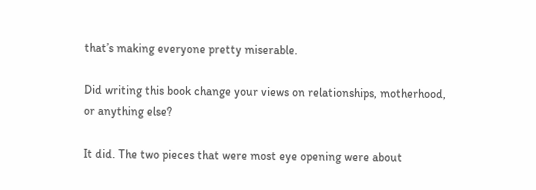that’s making everyone pretty miserable.

Did writing this book change your views on relationships, motherhood, or anything else?

It did. The two pieces that were most eye opening were about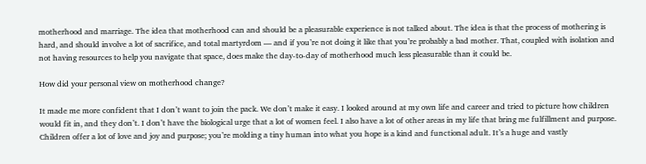motherhood and marriage. The idea that motherhood can and should be a pleasurable experience is not talked about. The idea is that the process of mothering is hard, and should involve a lot of sacrifice, and total martyrdom — and if you’re not doing it like that you’re probably a bad mother. That, coupled with isolation and not having resources to help you navigate that space, does make the day-to-day of motherhood much less pleasurable than it could be.

How did your personal view on motherhood change?

It made me more confident that I don’t want to join the pack. We don’t make it easy. I looked around at my own life and career and tried to picture how children would fit in, and they don’t. I don’t have the biological urge that a lot of women feel. I also have a lot of other areas in my life that bring me fulfillment and purpose. Children offer a lot of love and joy and purpose; you’re molding a tiny human into what you hope is a kind and functional adult. It’s a huge and vastly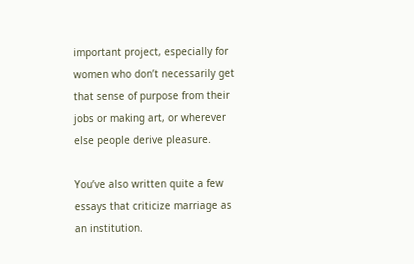important project, especially for women who don’t necessarily get that sense of purpose from their jobs or making art, or wherever else people derive pleasure.

You’ve also written quite a few essays that criticize marriage as an institution.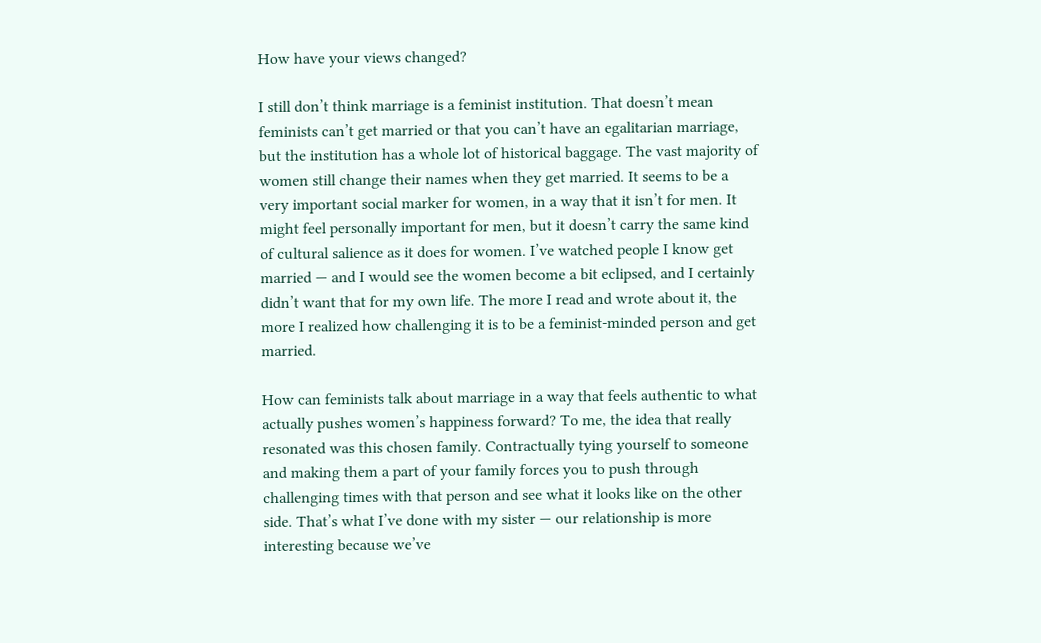How have your views changed?

I still don’t think marriage is a feminist institution. That doesn’t mean feminists can’t get married or that you can’t have an egalitarian marriage, but the institution has a whole lot of historical baggage. The vast majority of women still change their names when they get married. It seems to be a very important social marker for women, in a way that it isn’t for men. It might feel personally important for men, but it doesn’t carry the same kind of cultural salience as it does for women. I’ve watched people I know get married — and I would see the women become a bit eclipsed, and I certainly didn’t want that for my own life. The more I read and wrote about it, the more I realized how challenging it is to be a feminist-minded person and get married.

How can feminists talk about marriage in a way that feels authentic to what actually pushes women’s happiness forward? To me, the idea that really resonated was this chosen family. Contractually tying yourself to someone and making them a part of your family forces you to push through challenging times with that person and see what it looks like on the other side. That’s what I’ve done with my sister — our relationship is more interesting because we’ve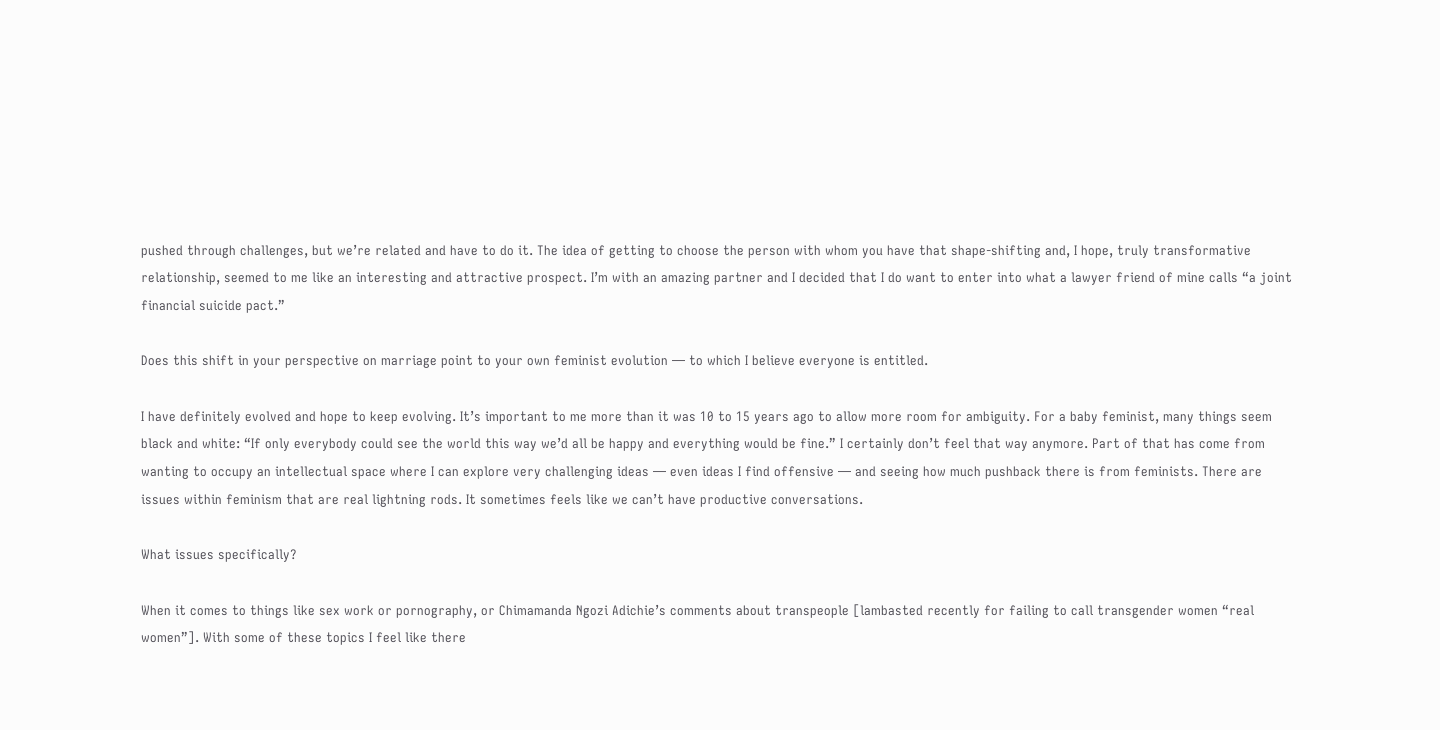pushed through challenges, but we’re related and have to do it. The idea of getting to choose the person with whom you have that shape-shifting and, I hope, truly transformative relationship, seemed to me like an interesting and attractive prospect. I’m with an amazing partner and I decided that I do want to enter into what a lawyer friend of mine calls “a joint financial suicide pact.”

Does this shift in your perspective on marriage point to your own feminist evolution — to which I believe everyone is entitled.

I have definitely evolved and hope to keep evolving. It’s important to me more than it was 10 to 15 years ago to allow more room for ambiguity. For a baby feminist, many things seem black and white: “If only everybody could see the world this way we’d all be happy and everything would be fine.” I certainly don’t feel that way anymore. Part of that has come from wanting to occupy an intellectual space where I can explore very challenging ideas — even ideas I find offensive — and seeing how much pushback there is from feminists. There are issues within feminism that are real lightning rods. It sometimes feels like we can’t have productive conversations.

What issues specifically?

When it comes to things like sex work or pornography, or Chimamanda Ngozi Adichie’s comments about transpeople [lambasted recently for failing to call transgender women “real women”]. With some of these topics I feel like there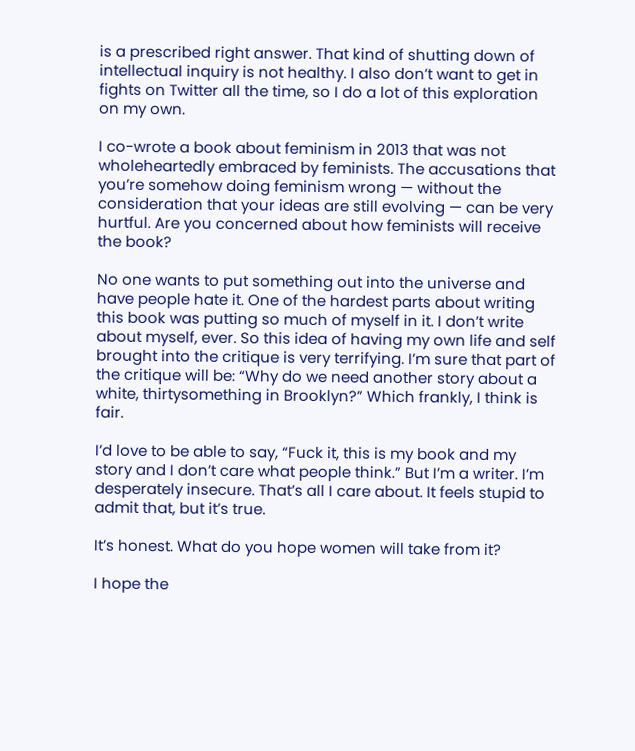is a prescribed right answer. That kind of shutting down of intellectual inquiry is not healthy. I also don’t want to get in fights on Twitter all the time, so I do a lot of this exploration on my own.

I co-wrote a book about feminism in 2013 that was not wholeheartedly embraced by feminists. The accusations that you’re somehow doing feminism wrong — without the consideration that your ideas are still evolving — can be very hurtful. Are you concerned about how feminists will receive the book?

No one wants to put something out into the universe and have people hate it. One of the hardest parts about writing this book was putting so much of myself in it. I don’t write about myself, ever. So this idea of having my own life and self brought into the critique is very terrifying. I’m sure that part of the critique will be: “Why do we need another story about a white, thirtysomething in Brooklyn?” Which frankly, I think is fair.

I’d love to be able to say, “Fuck it, this is my book and my story and I don’t care what people think.” But I’m a writer. I’m desperately insecure. That’s all I care about. It feels stupid to admit that, but it’s true.

It’s honest. What do you hope women will take from it?

I hope the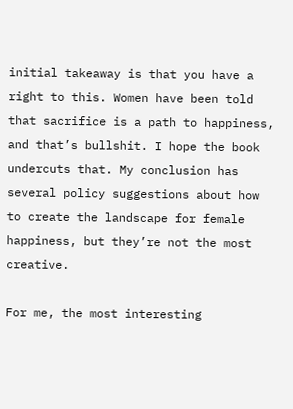initial takeaway is that you have a right to this. Women have been told that sacrifice is a path to happiness, and that’s bullshit. I hope the book undercuts that. My conclusion has several policy suggestions about how to create the landscape for female happiness, but they’re not the most creative.

For me, the most interesting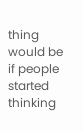thing would be if people started thinking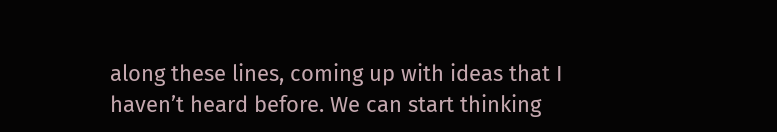along these lines, coming up with ideas that I haven’t heard before. We can start thinking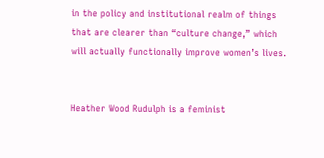in the policy and institutional realm of things that are clearer than “culture change,” which will actually functionally improve women’s lives.


Heather Wood Rudulph is a feminist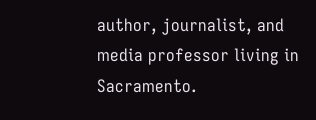author, journalist, and media professor living in Sacramento.